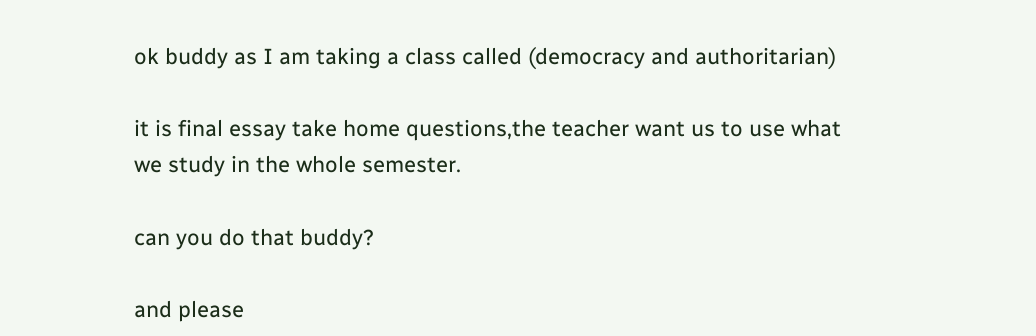ok buddy as I am taking a class called (democracy and authoritarian)

it is final essay take home questions,the teacher want us to use what we study in the whole semester.

can you do that buddy?

and please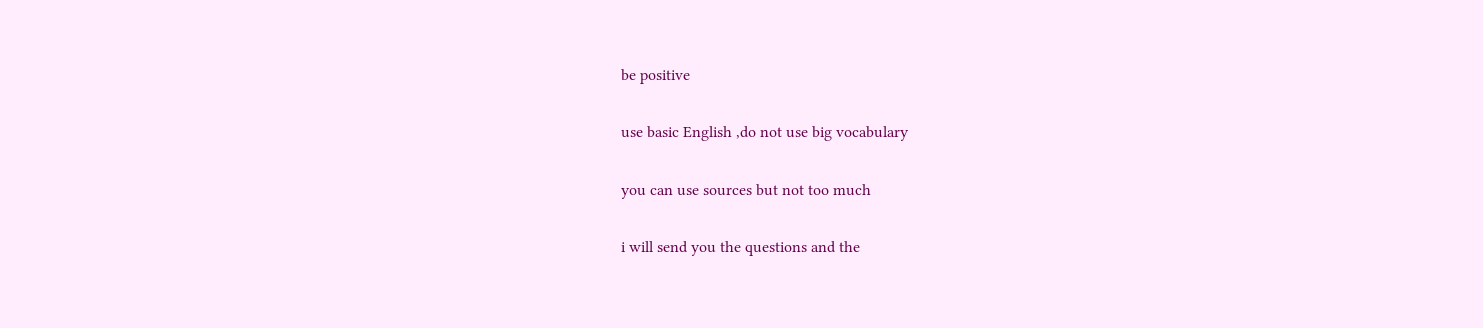be positive

use basic English ,do not use big vocabulary

you can use sources but not too much

i will send you the questions and the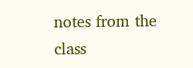notes from the class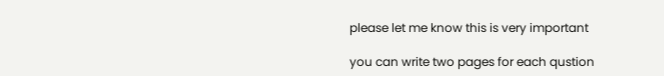please let me know this is very important

you can write two pages for each qustion